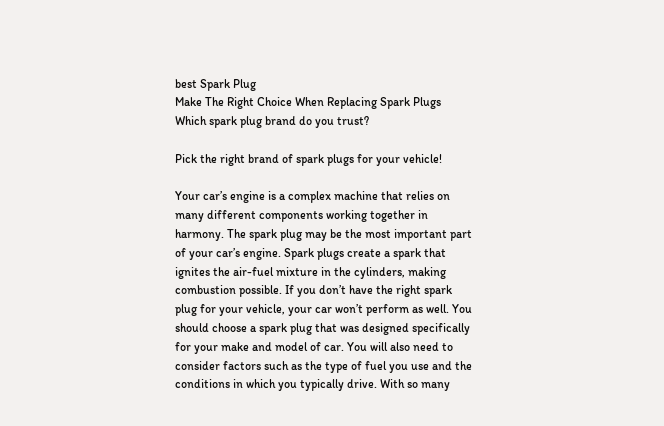best Spark Plug
Make The Right Choice When Replacing Spark Plugs
Which spark plug brand do you trust?

Pick the right brand of spark plugs for your vehicle!

Your car’s engine is a complex machine that relies on many different components working together in harmony. The spark plug may be the most important part of your car’s engine. Spark plugs create a spark that ignites the air-fuel mixture in the cylinders, making combustion possible. If you don’t have the right spark plug for your vehicle, your car won’t perform as well. You should choose a spark plug that was designed specifically for your make and model of car. You will also need to consider factors such as the type of fuel you use and the conditions in which you typically drive. With so many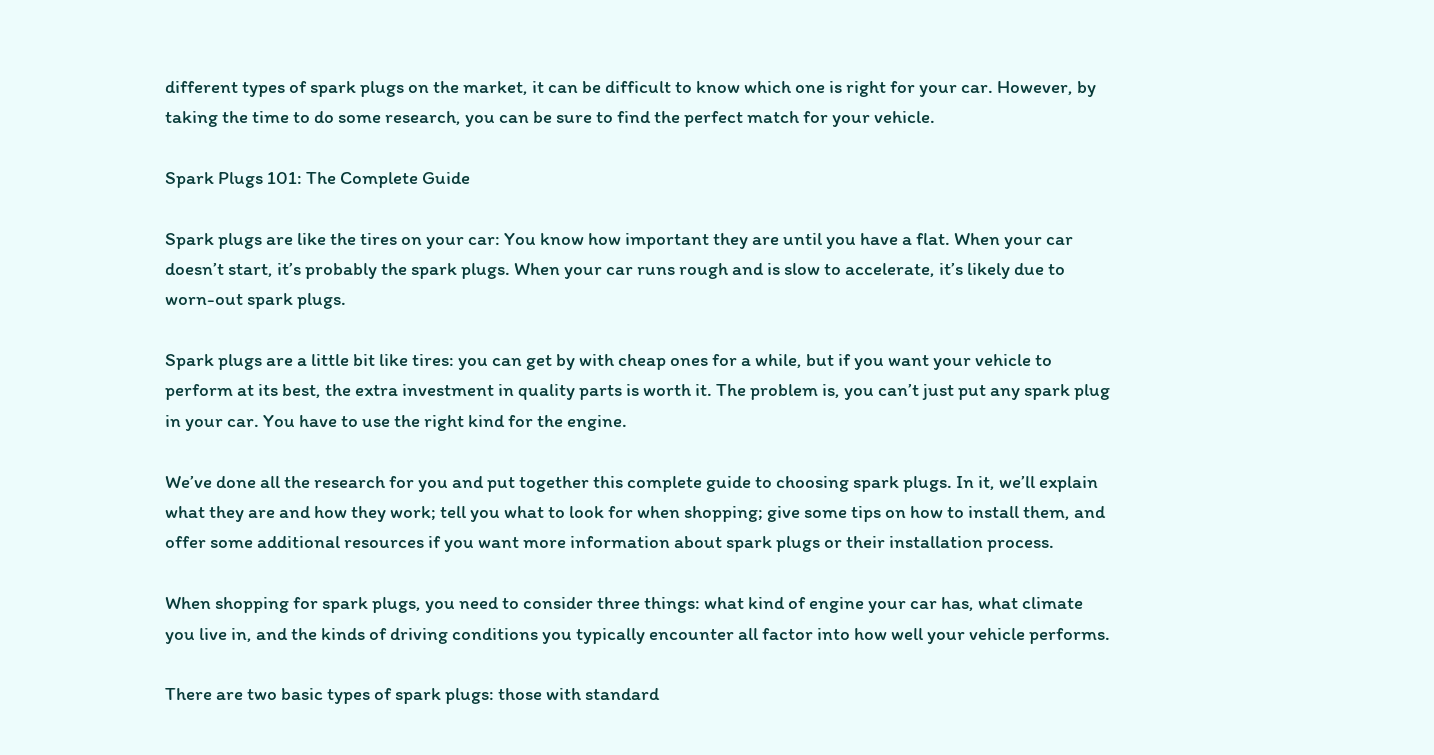different types of spark plugs on the market, it can be difficult to know which one is right for your car. However, by taking the time to do some research, you can be sure to find the perfect match for your vehicle.

Spark Plugs 101: The Complete Guide

Spark plugs are like the tires on your car: You know how important they are until you have a flat. When your car doesn’t start, it’s probably the spark plugs. When your car runs rough and is slow to accelerate, it’s likely due to worn-out spark plugs.

Spark plugs are a little bit like tires: you can get by with cheap ones for a while, but if you want your vehicle to perform at its best, the extra investment in quality parts is worth it. The problem is, you can’t just put any spark plug in your car. You have to use the right kind for the engine.

We’ve done all the research for you and put together this complete guide to choosing spark plugs. In it, we’ll explain what they are and how they work; tell you what to look for when shopping; give some tips on how to install them, and offer some additional resources if you want more information about spark plugs or their installation process.

When shopping for spark plugs, you need to consider three things: what kind of engine your car has, what climate you live in, and the kinds of driving conditions you typically encounter all factor into how well your vehicle performs.

There are two basic types of spark plugs: those with standard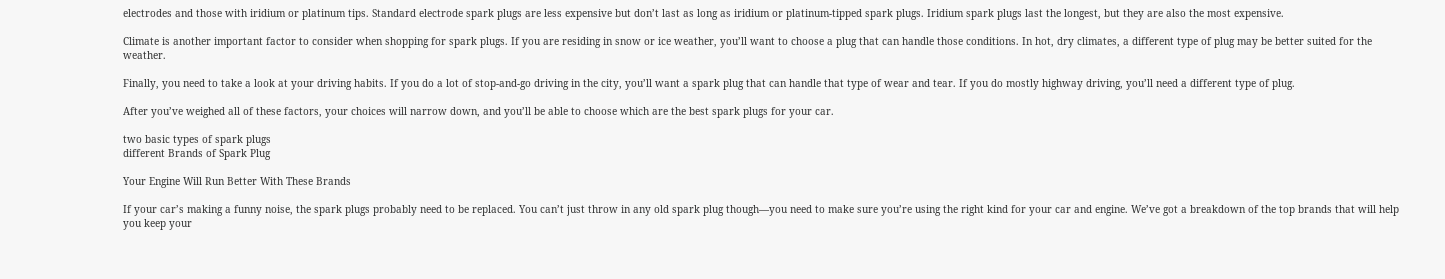electrodes and those with iridium or platinum tips. Standard electrode spark plugs are less expensive but don’t last as long as iridium or platinum-tipped spark plugs. Iridium spark plugs last the longest, but they are also the most expensive.

Climate is another important factor to consider when shopping for spark plugs. If you are residing in snow or ice weather, you’ll want to choose a plug that can handle those conditions. In hot, dry climates, a different type of plug may be better suited for the weather.

Finally, you need to take a look at your driving habits. If you do a lot of stop-and-go driving in the city, you’ll want a spark plug that can handle that type of wear and tear. If you do mostly highway driving, you’ll need a different type of plug.

After you’ve weighed all of these factors, your choices will narrow down, and you’ll be able to choose which are the best spark plugs for your car.

two basic types of spark plugs
different Brands of Spark Plug

Your Engine Will Run Better With These Brands

If your car’s making a funny noise, the spark plugs probably need to be replaced. You can’t just throw in any old spark plug though—you need to make sure you’re using the right kind for your car and engine. We’ve got a breakdown of the top brands that will help you keep your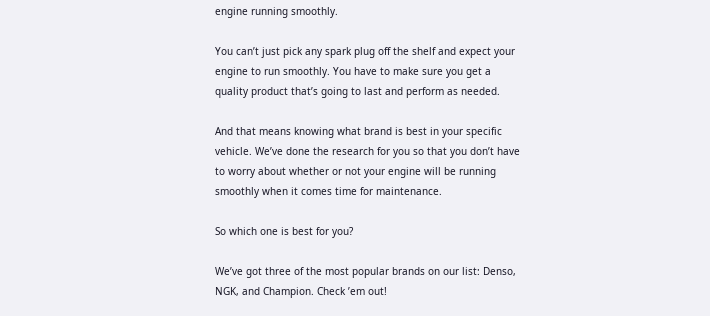engine running smoothly.

You can’t just pick any spark plug off the shelf and expect your engine to run smoothly. You have to make sure you get a quality product that’s going to last and perform as needed.

And that means knowing what brand is best in your specific vehicle. We’ve done the research for you so that you don’t have to worry about whether or not your engine will be running smoothly when it comes time for maintenance.

So which one is best for you?

We’ve got three of the most popular brands on our list: Denso, NGK, and Champion. Check ’em out!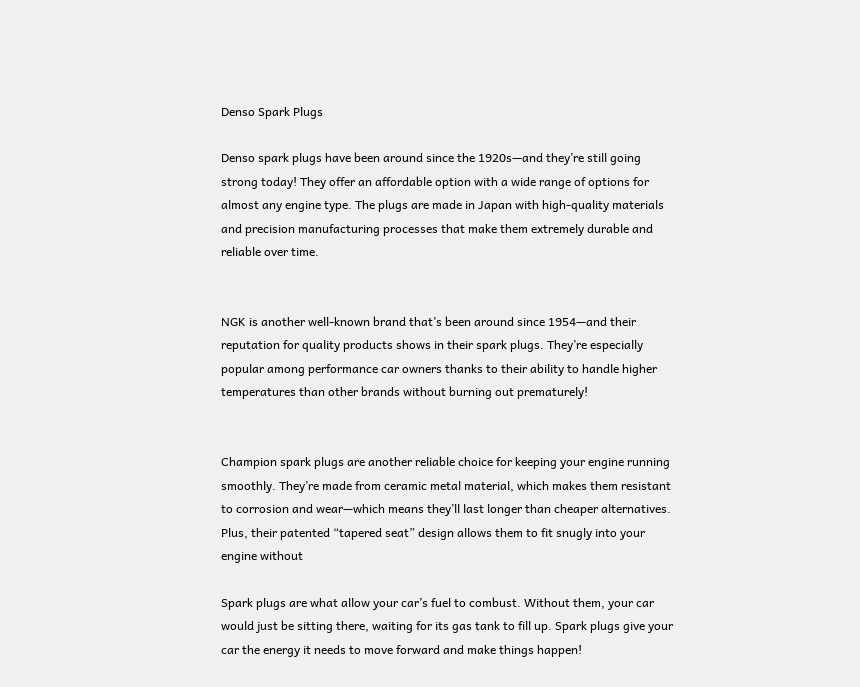Denso Spark Plugs

Denso spark plugs have been around since the 1920s—and they’re still going strong today! They offer an affordable option with a wide range of options for almost any engine type. The plugs are made in Japan with high-quality materials and precision manufacturing processes that make them extremely durable and reliable over time.


NGK is another well-known brand that’s been around since 1954—and their reputation for quality products shows in their spark plugs. They’re especially popular among performance car owners thanks to their ability to handle higher temperatures than other brands without burning out prematurely!


Champion spark plugs are another reliable choice for keeping your engine running smoothly. They’re made from ceramic metal material, which makes them resistant to corrosion and wear—which means they’ll last longer than cheaper alternatives. Plus, their patented “tapered seat” design allows them to fit snugly into your engine without

Spark plugs are what allow your car’s fuel to combust. Without them, your car would just be sitting there, waiting for its gas tank to fill up. Spark plugs give your car the energy it needs to move forward and make things happen!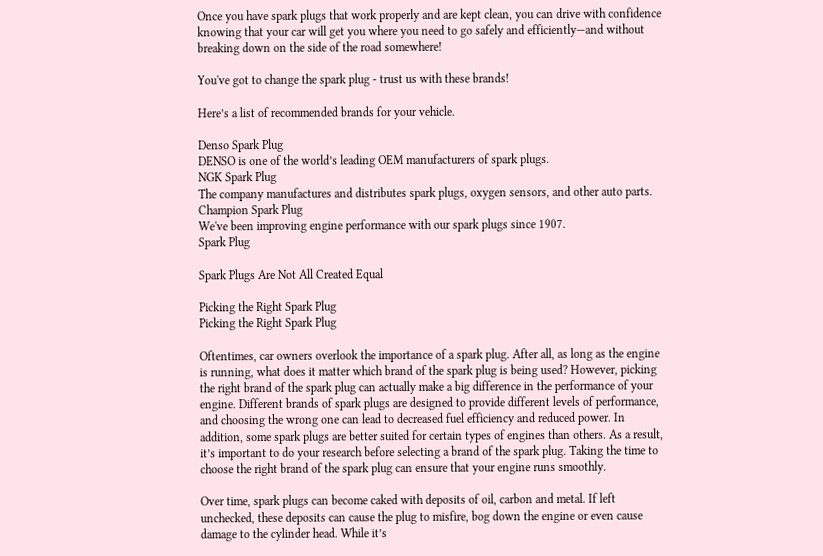Once you have spark plugs that work properly and are kept clean, you can drive with confidence knowing that your car will get you where you need to go safely and efficiently—and without breaking down on the side of the road somewhere!

You've got to change the spark plug - trust us with these brands!

Here’s a list of recommended brands for your vehicle.

Denso Spark Plug
DENSO is one of the world’s leading OEM manufacturers of spark plugs.
NGK Spark Plug
The company manufactures and distributes spark plugs, oxygen sensors, and other auto parts.
Champion Spark Plug
We've been improving engine performance with our spark plugs since 1907.
Spark Plug

Spark Plugs Are Not All Created Equal

Picking the Right Spark Plug
Picking the Right Spark Plug

Oftentimes, car owners overlook the importance of a spark plug. After all, as long as the engine is running, what does it matter which brand of the spark plug is being used? However, picking the right brand of the spark plug can actually make a big difference in the performance of your engine. Different brands of spark plugs are designed to provide different levels of performance, and choosing the wrong one can lead to decreased fuel efficiency and reduced power. In addition, some spark plugs are better suited for certain types of engines than others. As a result, it’s important to do your research before selecting a brand of the spark plug. Taking the time to choose the right brand of the spark plug can ensure that your engine runs smoothly.

Over time, spark plugs can become caked with deposits of oil, carbon and metal. If left unchecked, these deposits can cause the plug to misfire, bog down the engine or even cause damage to the cylinder head. While it’s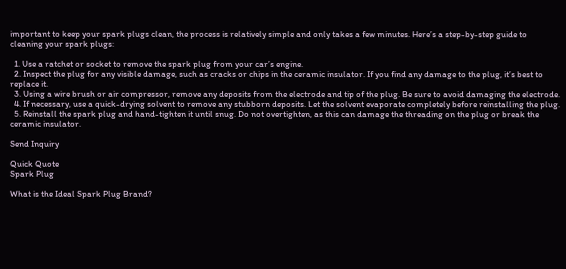important to keep your spark plugs clean, the process is relatively simple and only takes a few minutes. Here’s a step-by-step guide to cleaning your spark plugs:

  1. Use a ratchet or socket to remove the spark plug from your car’s engine.
  2. Inspect the plug for any visible damage, such as cracks or chips in the ceramic insulator. If you find any damage to the plug, it’s best to replace it.
  3. Using a wire brush or air compressor, remove any deposits from the electrode and tip of the plug. Be sure to avoid damaging the electrode.
  4. If necessary, use a quick-drying solvent to remove any stubborn deposits. Let the solvent evaporate completely before reinstalling the plug.
  5. Reinstall the spark plug and hand-tighten it until snug. Do not overtighten, as this can damage the threading on the plug or break the ceramic insulator.

Send Inquiry

Quick Quote
Spark Plug

What is the Ideal Spark Plug Brand?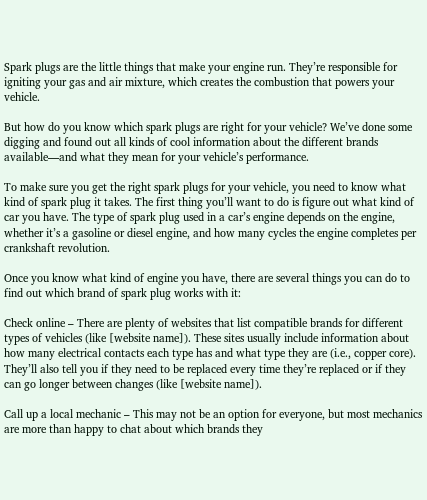Spark plugs are the little things that make your engine run. They’re responsible for igniting your gas and air mixture, which creates the combustion that powers your vehicle.

But how do you know which spark plugs are right for your vehicle? We’ve done some digging and found out all kinds of cool information about the different brands available—and what they mean for your vehicle’s performance.

To make sure you get the right spark plugs for your vehicle, you need to know what kind of spark plug it takes. The first thing you’ll want to do is figure out what kind of car you have. The type of spark plug used in a car’s engine depends on the engine, whether it’s a gasoline or diesel engine, and how many cycles the engine completes per crankshaft revolution.

Once you know what kind of engine you have, there are several things you can do to find out which brand of spark plug works with it:

Check online – There are plenty of websites that list compatible brands for different types of vehicles (like [website name]). These sites usually include information about how many electrical contacts each type has and what type they are (i.e., copper core). They’ll also tell you if they need to be replaced every time they’re replaced or if they can go longer between changes (like [website name]).

Call up a local mechanic – This may not be an option for everyone, but most mechanics are more than happy to chat about which brands they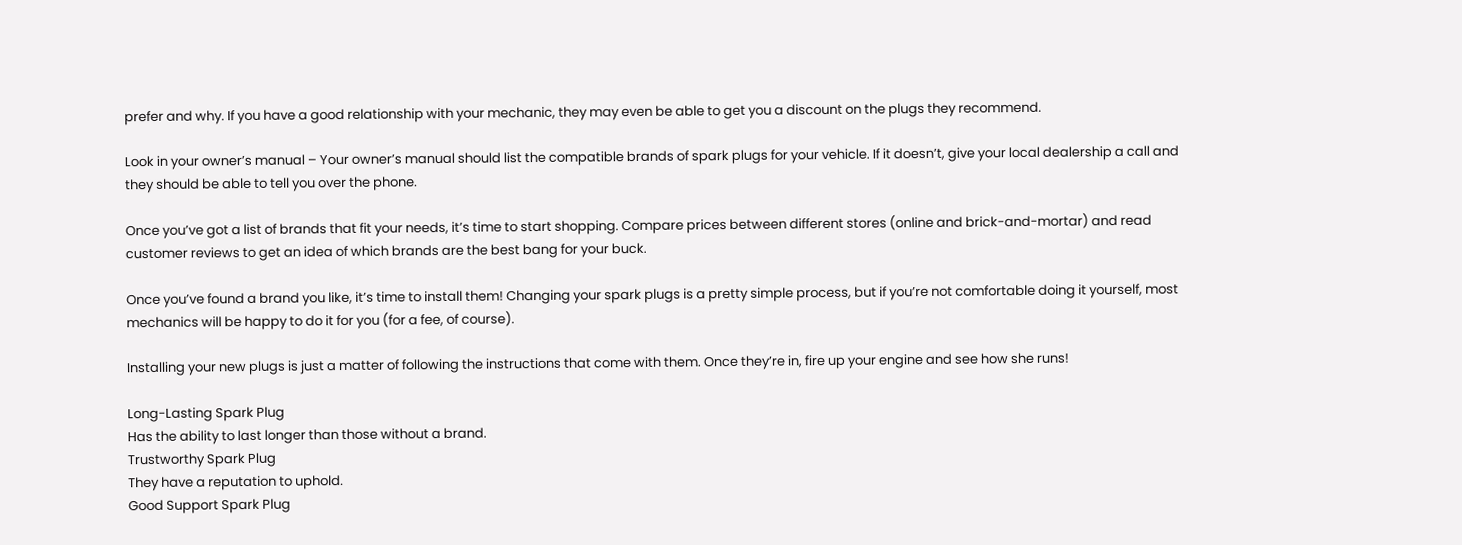prefer and why. If you have a good relationship with your mechanic, they may even be able to get you a discount on the plugs they recommend.

Look in your owner’s manual – Your owner’s manual should list the compatible brands of spark plugs for your vehicle. If it doesn’t, give your local dealership a call and they should be able to tell you over the phone.

Once you’ve got a list of brands that fit your needs, it’s time to start shopping. Compare prices between different stores (online and brick-and-mortar) and read customer reviews to get an idea of which brands are the best bang for your buck.

Once you’ve found a brand you like, it’s time to install them! Changing your spark plugs is a pretty simple process, but if you’re not comfortable doing it yourself, most mechanics will be happy to do it for you (for a fee, of course).

Installing your new plugs is just a matter of following the instructions that come with them. Once they’re in, fire up your engine and see how she runs!

Long-Lasting Spark Plug
Has the ability to last longer than those without a brand.
Trustworthy Spark Plug
They have a reputation to uphold.
Good Support Spark Plug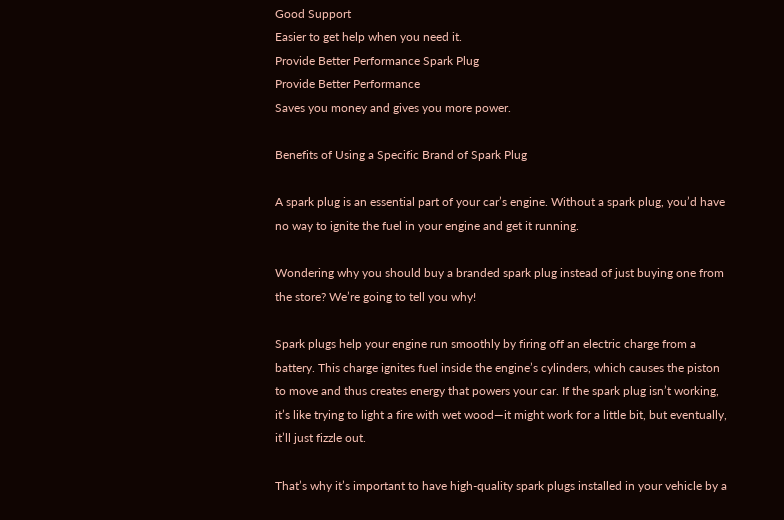Good Support
Easier to get help when you need it.
Provide Better Performance Spark Plug
Provide Better Performance
Saves you money and gives you more power.

Benefits of Using a Specific Brand of Spark Plug

A spark plug is an essential part of your car’s engine. Without a spark plug, you’d have no way to ignite the fuel in your engine and get it running.

Wondering why you should buy a branded spark plug instead of just buying one from the store? We’re going to tell you why!

Spark plugs help your engine run smoothly by firing off an electric charge from a battery. This charge ignites fuel inside the engine’s cylinders, which causes the piston to move and thus creates energy that powers your car. If the spark plug isn’t working, it’s like trying to light a fire with wet wood—it might work for a little bit, but eventually, it’ll just fizzle out.

That’s why it’s important to have high-quality spark plugs installed in your vehicle by a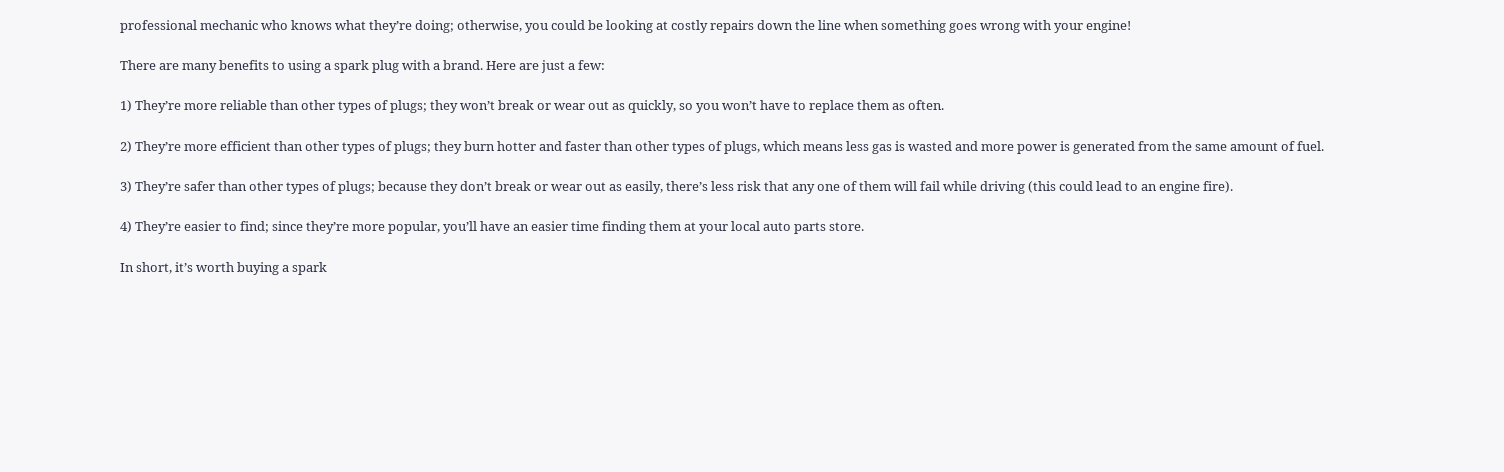professional mechanic who knows what they’re doing; otherwise, you could be looking at costly repairs down the line when something goes wrong with your engine!

There are many benefits to using a spark plug with a brand. Here are just a few:

1) They’re more reliable than other types of plugs; they won’t break or wear out as quickly, so you won’t have to replace them as often.

2) They’re more efficient than other types of plugs; they burn hotter and faster than other types of plugs, which means less gas is wasted and more power is generated from the same amount of fuel.

3) They’re safer than other types of plugs; because they don’t break or wear out as easily, there’s less risk that any one of them will fail while driving (this could lead to an engine fire).

4) They’re easier to find; since they’re more popular, you’ll have an easier time finding them at your local auto parts store.

In short, it’s worth buying a spark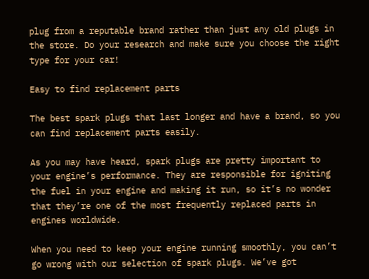plug from a reputable brand rather than just any old plugs in the store. Do your research and make sure you choose the right type for your car!

Easy to find replacement parts

The best spark plugs that last longer and have a brand, so you can find replacement parts easily.

As you may have heard, spark plugs are pretty important to your engine’s performance. They are responsible for igniting the fuel in your engine and making it run, so it’s no wonder that they’re one of the most frequently replaced parts in engines worldwide.

When you need to keep your engine running smoothly, you can’t go wrong with our selection of spark plugs. We’ve got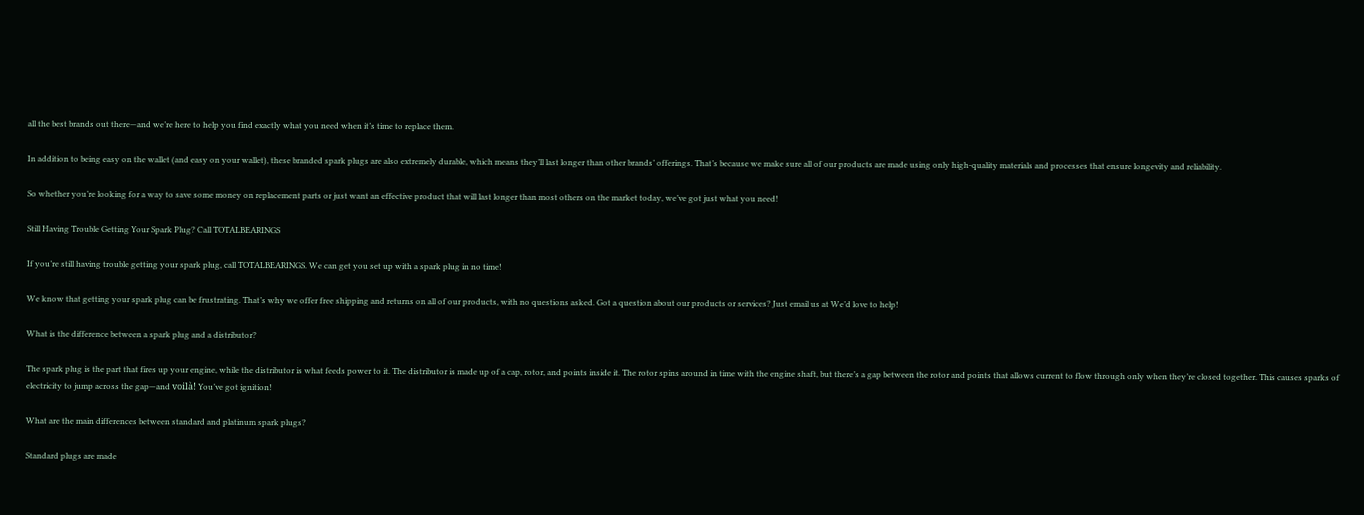all the best brands out there—and we’re here to help you find exactly what you need when it’s time to replace them.

In addition to being easy on the wallet (and easy on your wallet), these branded spark plugs are also extremely durable, which means they’ll last longer than other brands’ offerings. That’s because we make sure all of our products are made using only high-quality materials and processes that ensure longevity and reliability.

So whether you’re looking for a way to save some money on replacement parts or just want an effective product that will last longer than most others on the market today, we’ve got just what you need!

Still Having Trouble Getting Your Spark Plug? Call TOTALBEARINGS

If you’re still having trouble getting your spark plug, call TOTALBEARINGS. We can get you set up with a spark plug in no time!

We know that getting your spark plug can be frustrating. That’s why we offer free shipping and returns on all of our products, with no questions asked. Got a question about our products or services? Just email us at We’d love to help!

What is the difference between a spark plug and a distributor?

The spark plug is the part that fires up your engine, while the distributor is what feeds power to it. The distributor is made up of a cap, rotor, and points inside it. The rotor spins around in time with the engine shaft, but there’s a gap between the rotor and points that allows current to flow through only when they’re closed together. This causes sparks of electricity to jump across the gap—and voilà! You’ve got ignition!

What are the main differences between standard and platinum spark plugs?

Standard plugs are made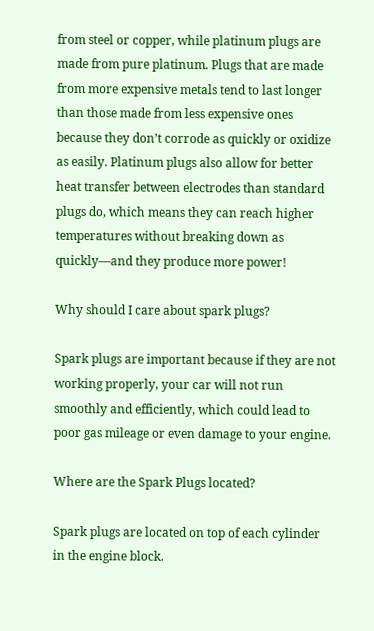from steel or copper, while platinum plugs are made from pure platinum. Plugs that are made from more expensive metals tend to last longer than those made from less expensive ones because they don’t corrode as quickly or oxidize as easily. Platinum plugs also allow for better heat transfer between electrodes than standard plugs do, which means they can reach higher temperatures without breaking down as quickly—and they produce more power!

Why should I care about spark plugs?

Spark plugs are important because if they are not working properly, your car will not run smoothly and efficiently, which could lead to poor gas mileage or even damage to your engine.

Where are the Spark Plugs located?

Spark plugs are located on top of each cylinder in the engine block.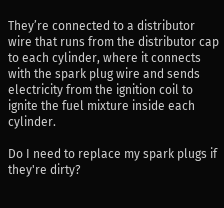They’re connected to a distributor wire that runs from the distributor cap to each cylinder, where it connects with the spark plug wire and sends electricity from the ignition coil to ignite the fuel mixture inside each cylinder.

Do I need to replace my spark plugs if they're dirty?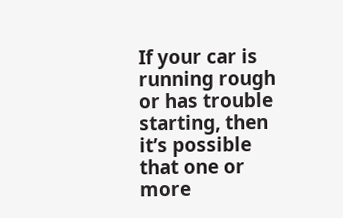If your car is running rough or has trouble starting, then it’s possible that one or more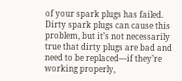of your spark plugs has failed. Dirty spark plugs can cause this problem, but it’s not necessarily true that dirty plugs are bad and need to be replaced—if they’re working properly,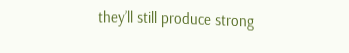they’ll still produce strong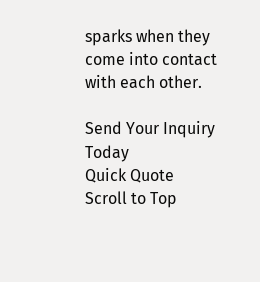sparks when they come into contact with each other.

Send Your Inquiry Today
Quick Quote
Scroll to Top